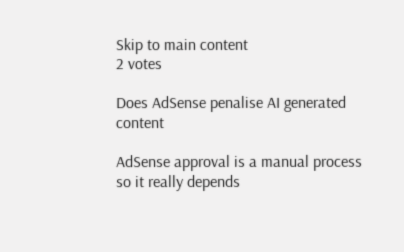Skip to main content
2 votes

Does AdSense penalise AI generated content

AdSense approval is a manual process so it really depends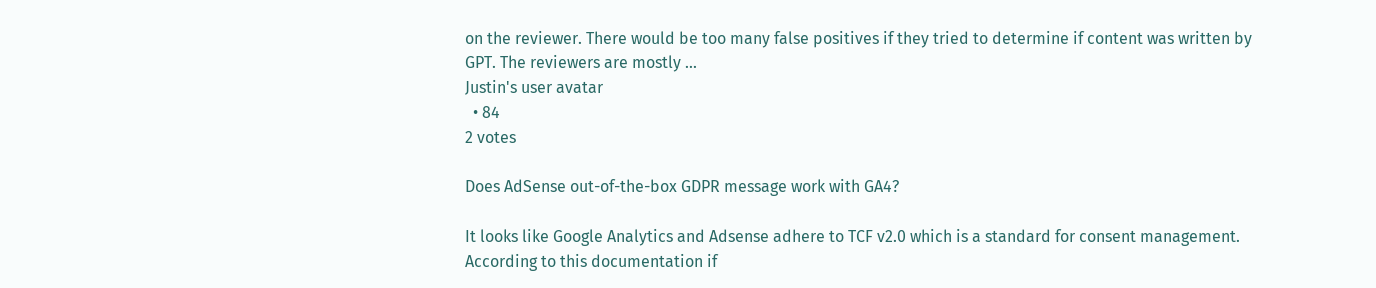on the reviewer. There would be too many false positives if they tried to determine if content was written by GPT. The reviewers are mostly ...
Justin's user avatar
  • 84
2 votes

Does AdSense out-of-the-box GDPR message work with GA4?

It looks like Google Analytics and Adsense adhere to TCF v2.0 which is a standard for consent management. According to this documentation if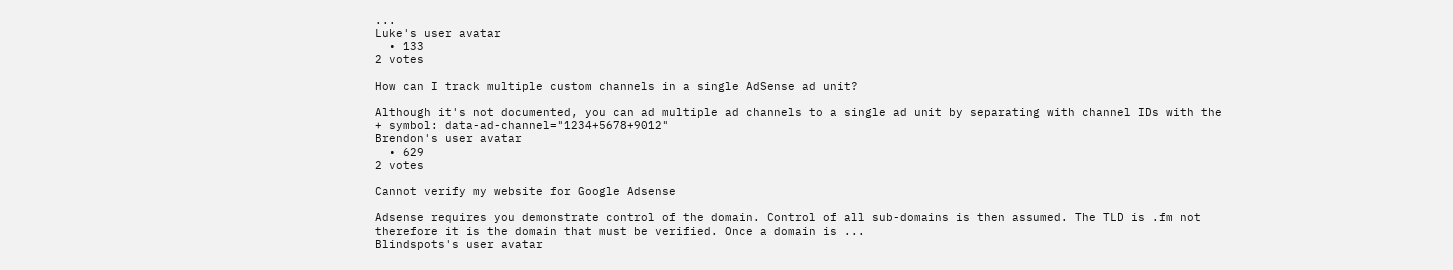...
Luke's user avatar
  • 133
2 votes

How can I track multiple custom channels in a single AdSense ad unit?

Although it's not documented, you can ad multiple ad channels to a single ad unit by separating with channel IDs with the + symbol: data-ad-channel="1234+5678+9012"
Brendon's user avatar
  • 629
2 votes

Cannot verify my website for Google Adsense

Adsense requires you demonstrate control of the domain. Control of all sub-domains is then assumed. The TLD is .fm not therefore it is the domain that must be verified. Once a domain is ...
Blindspots's user avatar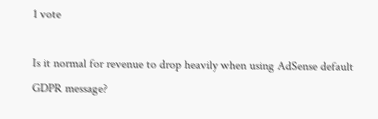1 vote

Is it normal for revenue to drop heavily when using AdSense default GDPR message?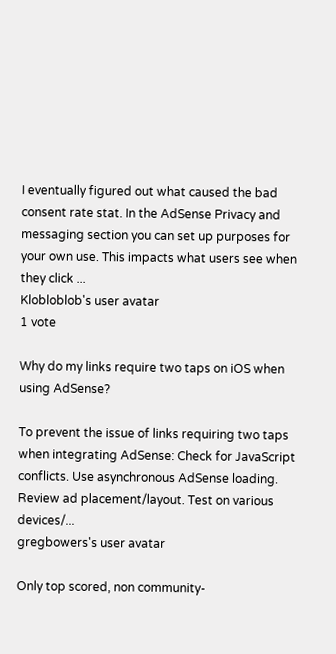I eventually figured out what caused the bad consent rate stat. In the AdSense Privacy and messaging section you can set up purposes for your own use. This impacts what users see when they click ...
Klobloblob's user avatar
1 vote

Why do my links require two taps on iOS when using AdSense?

To prevent the issue of links requiring two taps when integrating AdSense: Check for JavaScript conflicts. Use asynchronous AdSense loading. Review ad placement/layout. Test on various devices/...
gregbowers's user avatar

Only top scored, non community-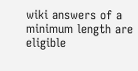wiki answers of a minimum length are eligible